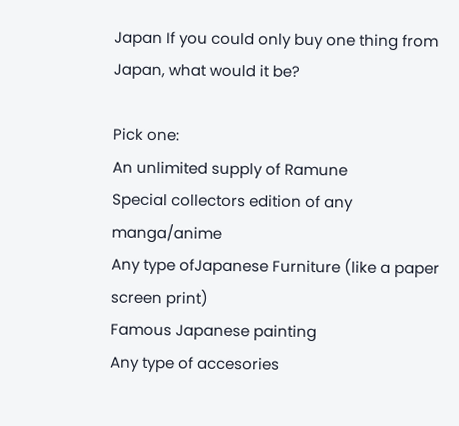Japan If you could only buy one thing from Japan, what would it be?

Pick one:
An unlimited supply of Ramune
Special collectors edition of any manga/anime
Any type ofJapanese Furniture (like a paper screen print)
Famous Japanese painting
Any type of accesories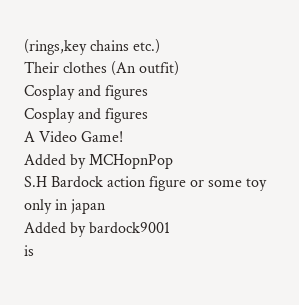(rings,key chains etc.)
Their clothes (An outfit)
Cosplay and figures
Cosplay and figures
A Video Game!
Added by MCHopnPop
S.H Bardock action figure or some toy only in japan
Added by bardock9001
is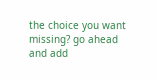the choice you want missing? go ahead and add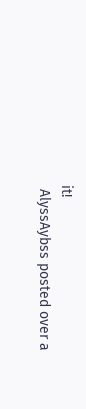it!
 AlyssAybss posted over a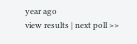year ago
view results | next poll >>